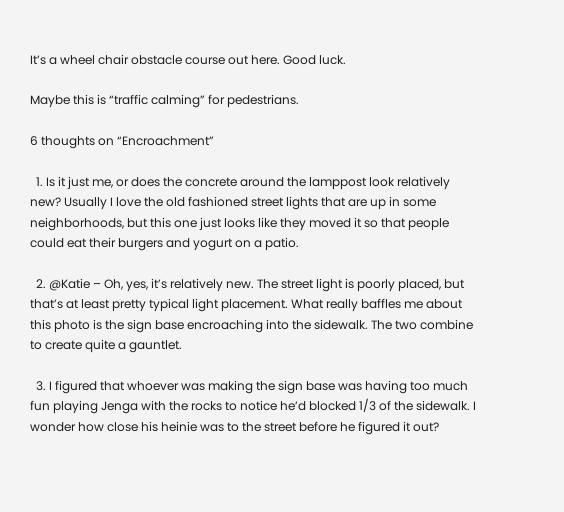It’s a wheel chair obstacle course out here. Good luck.

Maybe this is “traffic calming” for pedestrians.

6 thoughts on “Encroachment”

  1. Is it just me, or does the concrete around the lamppost look relatively new? Usually I love the old fashioned street lights that are up in some neighborhoods, but this one just looks like they moved it so that people could eat their burgers and yogurt on a patio.

  2. @Katie – Oh, yes, it’s relatively new. The street light is poorly placed, but that’s at least pretty typical light placement. What really baffles me about this photo is the sign base encroaching into the sidewalk. The two combine to create quite a gauntlet.

  3. I figured that whoever was making the sign base was having too much fun playing Jenga with the rocks to notice he’d blocked 1/3 of the sidewalk. I wonder how close his heinie was to the street before he figured it out?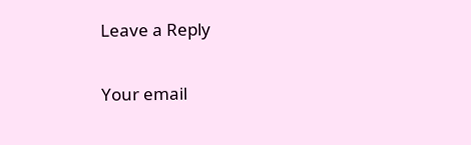Leave a Reply

Your email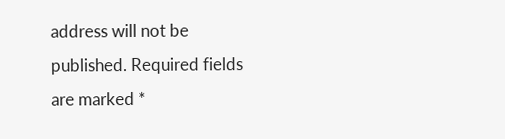address will not be published. Required fields are marked *